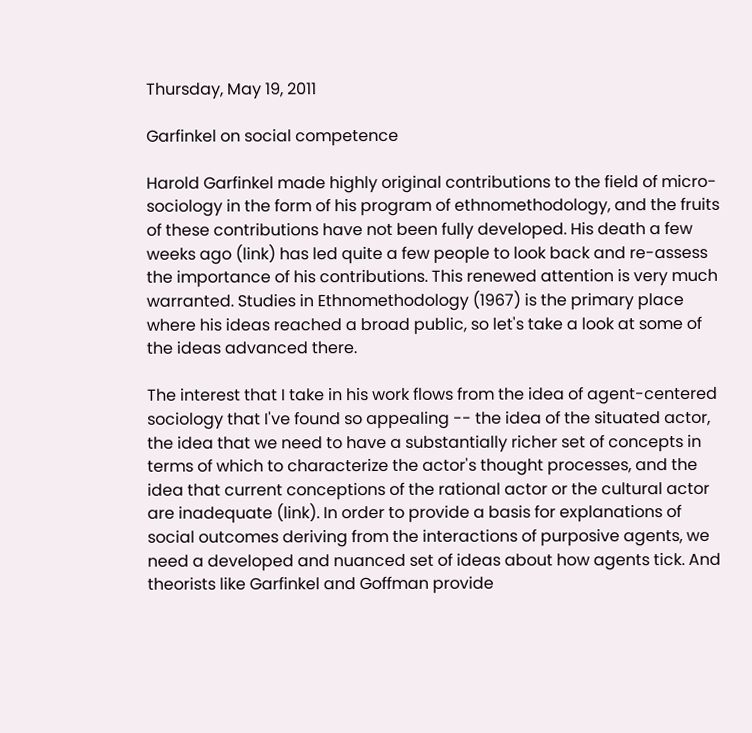Thursday, May 19, 2011

Garfinkel on social competence

Harold Garfinkel made highly original contributions to the field of micro-sociology in the form of his program of ethnomethodology, and the fruits of these contributions have not been fully developed. His death a few weeks ago (link) has led quite a few people to look back and re-assess the importance of his contributions. This renewed attention is very much warranted. Studies in Ethnomethodology (1967) is the primary place where his ideas reached a broad public, so let's take a look at some of the ideas advanced there.

The interest that I take in his work flows from the idea of agent-centered sociology that I've found so appealing -- the idea of the situated actor, the idea that we need to have a substantially richer set of concepts in terms of which to characterize the actor's thought processes, and the idea that current conceptions of the rational actor or the cultural actor are inadequate (link). In order to provide a basis for explanations of social outcomes deriving from the interactions of purposive agents, we need a developed and nuanced set of ideas about how agents tick. And theorists like Garfinkel and Goffman provide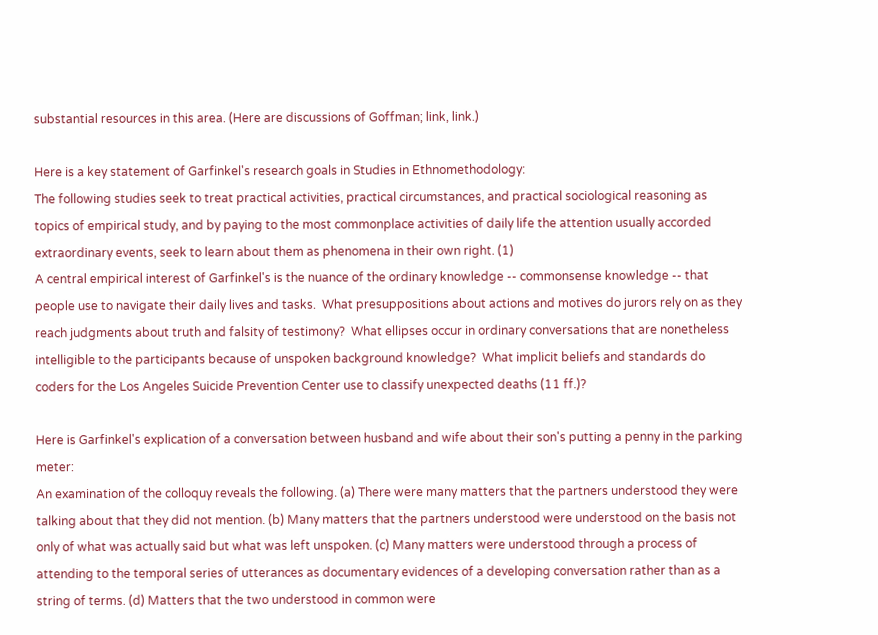substantial resources in this area. (Here are discussions of Goffman; link, link.)

Here is a key statement of Garfinkel's research goals in Studies in Ethnomethodology:
The following studies seek to treat practical activities, practical circumstances, and practical sociological reasoning as topics of empirical study, and by paying to the most commonplace activities of daily life the attention usually accorded extraordinary events, seek to learn about them as phenomena in their own right. (1)
A central empirical interest of Garfinkel's is the nuance of the ordinary knowledge -- commonsense knowledge -- that people use to navigate their daily lives and tasks.  What presuppositions about actions and motives do jurors rely on as they reach judgments about truth and falsity of testimony?  What ellipses occur in ordinary conversations that are nonetheless intelligible to the participants because of unspoken background knowledge?  What implicit beliefs and standards do coders for the Los Angeles Suicide Prevention Center use to classify unexpected deaths (11 ff.)?

Here is Garfinkel's explication of a conversation between husband and wife about their son's putting a penny in the parking meter:
An examination of the colloquy reveals the following. (a) There were many matters that the partners understood they were talking about that they did not mention. (b) Many matters that the partners understood were understood on the basis not only of what was actually said but what was left unspoken. (c) Many matters were understood through a process of attending to the temporal series of utterances as documentary evidences of a developing conversation rather than as a string of terms. (d) Matters that the two understood in common were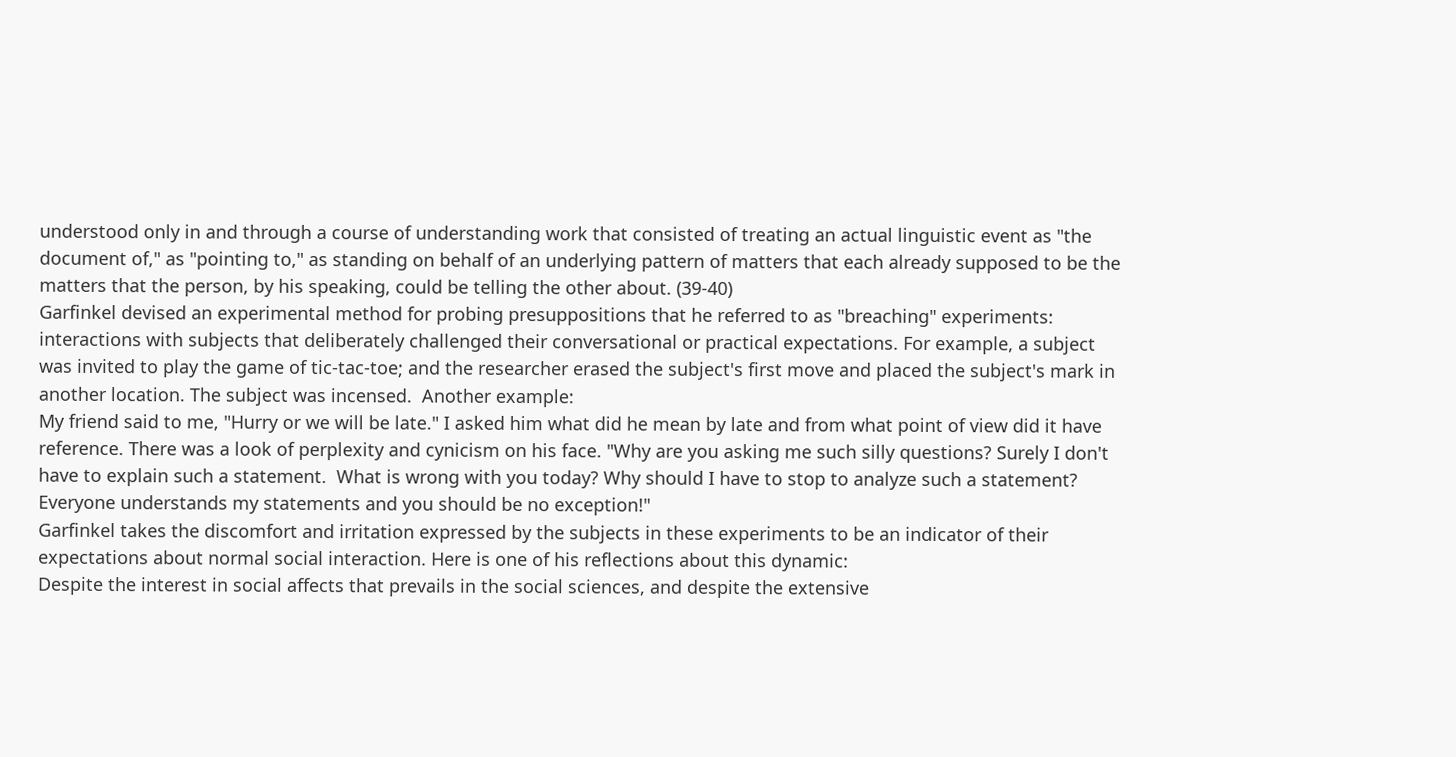understood only in and through a course of understanding work that consisted of treating an actual linguistic event as "the document of," as "pointing to," as standing on behalf of an underlying pattern of matters that each already supposed to be the matters that the person, by his speaking, could be telling the other about. (39-40)
Garfinkel devised an experimental method for probing presuppositions that he referred to as "breaching" experiments: interactions with subjects that deliberately challenged their conversational or practical expectations. For example, a subject was invited to play the game of tic-tac-toe; and the researcher erased the subject's first move and placed the subject's mark in another location. The subject was incensed.  Another example:
My friend said to me, "Hurry or we will be late." I asked him what did he mean by late and from what point of view did it have reference. There was a look of perplexity and cynicism on his face. "Why are you asking me such silly questions? Surely I don't have to explain such a statement.  What is wrong with you today? Why should I have to stop to analyze such a statement? Everyone understands my statements and you should be no exception!"
Garfinkel takes the discomfort and irritation expressed by the subjects in these experiments to be an indicator of their expectations about normal social interaction. Here is one of his reflections about this dynamic:
Despite the interest in social affects that prevails in the social sciences, and despite the extensive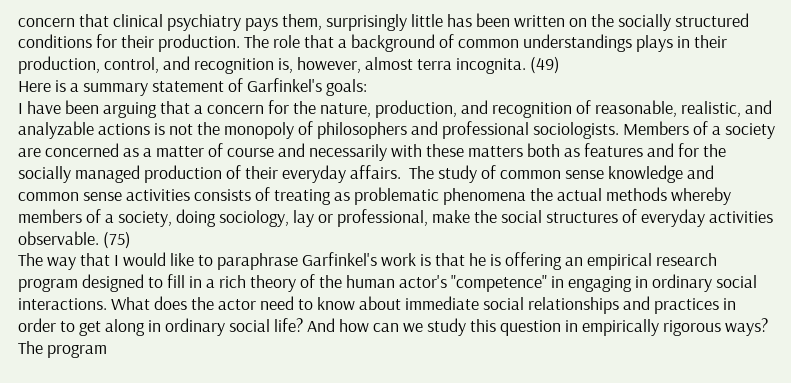concern that clinical psychiatry pays them, surprisingly little has been written on the socially structured conditions for their production. The role that a background of common understandings plays in their production, control, and recognition is, however, almost terra incognita. (49)
Here is a summary statement of Garfinkel's goals:
I have been arguing that a concern for the nature, production, and recognition of reasonable, realistic, and analyzable actions is not the monopoly of philosophers and professional sociologists. Members of a society are concerned as a matter of course and necessarily with these matters both as features and for the socially managed production of their everyday affairs.  The study of common sense knowledge and common sense activities consists of treating as problematic phenomena the actual methods whereby members of a society, doing sociology, lay or professional, make the social structures of everyday activities observable. (75)
The way that I would like to paraphrase Garfinkel's work is that he is offering an empirical research program designed to fill in a rich theory of the human actor's "competence" in engaging in ordinary social interactions. What does the actor need to know about immediate social relationships and practices in order to get along in ordinary social life? And how can we study this question in empirically rigorous ways? The program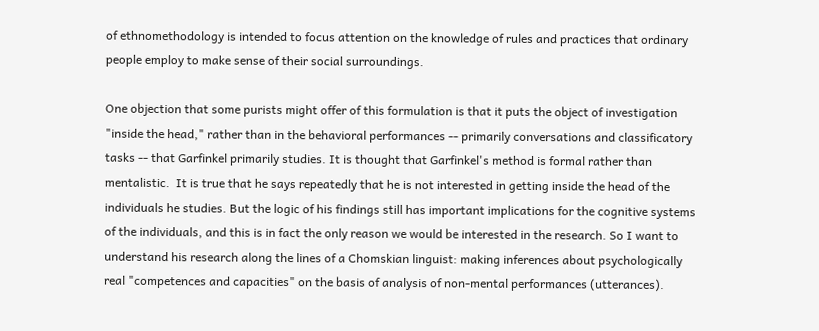of ethnomethodology is intended to focus attention on the knowledge of rules and practices that ordinary people employ to make sense of their social surroundings.

One objection that some purists might offer of this formulation is that it puts the object of investigation "inside the head," rather than in the behavioral performances -- primarily conversations and classificatory tasks -- that Garfinkel primarily studies. It is thought that Garfinkel's method is formal rather than mentalistic.  It is true that he says repeatedly that he is not interested in getting inside the head of the individuals he studies. But the logic of his findings still has important implications for the cognitive systems of the individuals, and this is in fact the only reason we would be interested in the research. So I want to understand his research along the lines of a Chomskian linguist: making inferences about psychologically real "competences and capacities" on the basis of analysis of non-mental performances (utterances).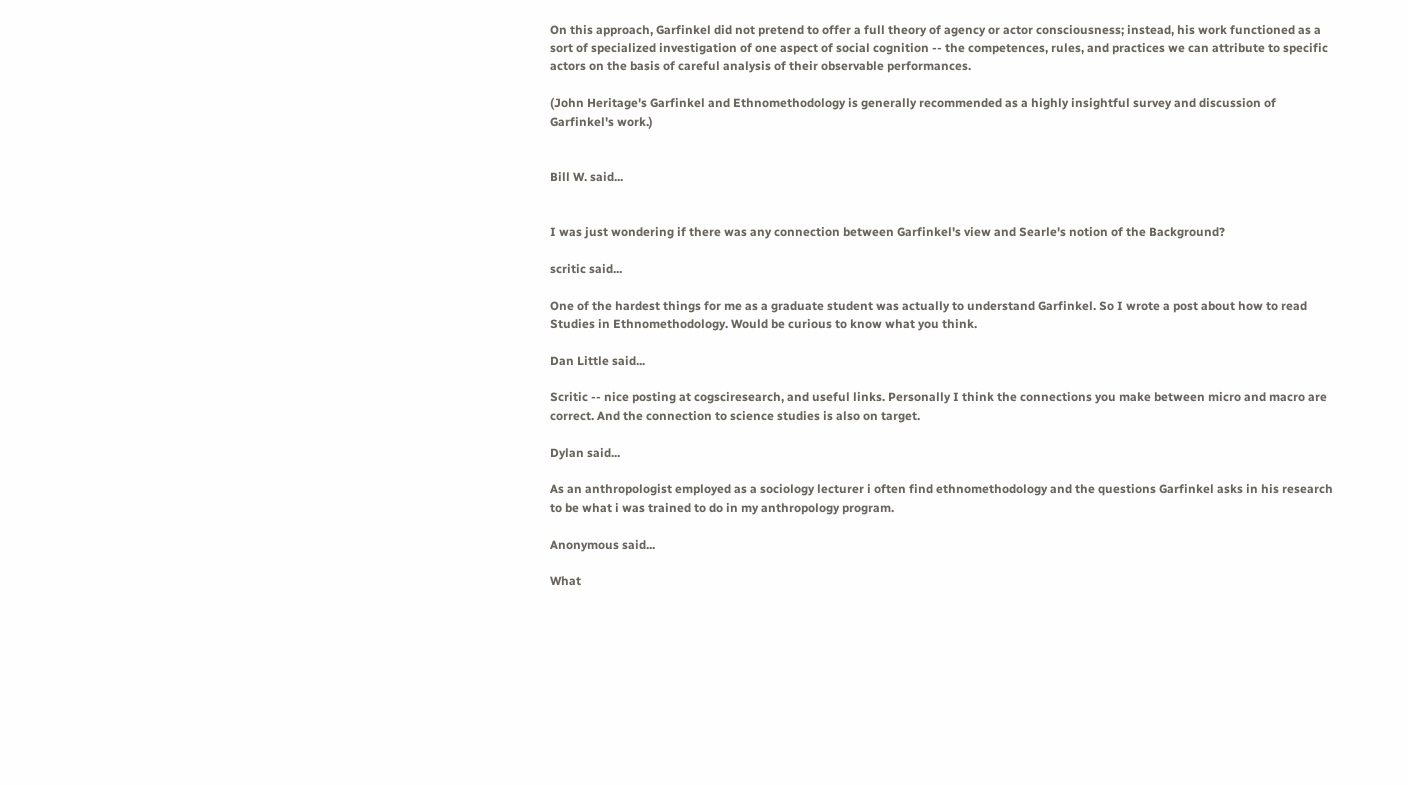On this approach, Garfinkel did not pretend to offer a full theory of agency or actor consciousness; instead, his work functioned as a sort of specialized investigation of one aspect of social cognition -- the competences, rules, and practices we can attribute to specific actors on the basis of careful analysis of their observable performances.

(John Heritage's Garfinkel and Ethnomethodology is generally recommended as a highly insightful survey and discussion of Garfinkel's work.)


Bill W. said...


I was just wondering if there was any connection between Garfinkel's view and Searle's notion of the Background?

scritic said...

One of the hardest things for me as a graduate student was actually to understand Garfinkel. So I wrote a post about how to read Studies in Ethnomethodology. Would be curious to know what you think.

Dan Little said...

Scritic -- nice posting at cogsciresearch, and useful links. Personally I think the connections you make between micro and macro are correct. And the connection to science studies is also on target.

Dylan said...

As an anthropologist employed as a sociology lecturer i often find ethnomethodology and the questions Garfinkel asks in his research to be what i was trained to do in my anthropology program.

Anonymous said...

What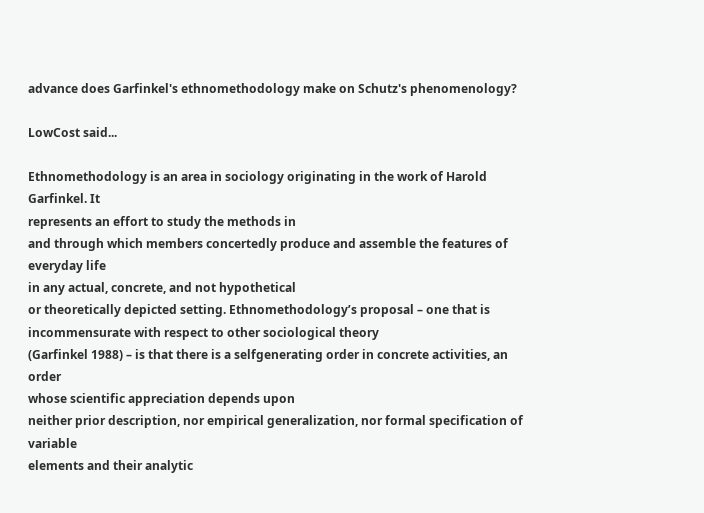advance does Garfinkel's ethnomethodology make on Schutz's phenomenology?

LowCost said...

Ethnomethodology is an area in sociology originating in the work of Harold Garfinkel. It
represents an effort to study the methods in
and through which members concertedly produce and assemble the features of everyday life
in any actual, concrete, and not hypothetical
or theoretically depicted setting. Ethnomethodology’s proposal – one that is incommensurate with respect to other sociological theory
(Garfinkel 1988) – is that there is a selfgenerating order in concrete activities, an order
whose scientific appreciation depends upon
neither prior description, nor empirical generalization, nor formal specification of variable
elements and their analytic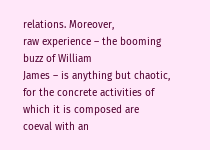relations. Moreover,
raw experience – the booming buzz of William
James – is anything but chaotic, for the concrete activities of which it is composed are
coeval with an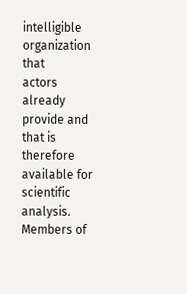intelligible organization that
actors already provide and that is therefore
available for scientific analysis. Members of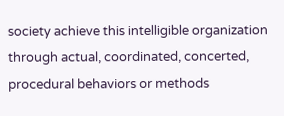society achieve this intelligible organization
through actual, coordinated, concerted, procedural behaviors or methods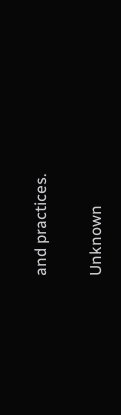and practices.

Unknown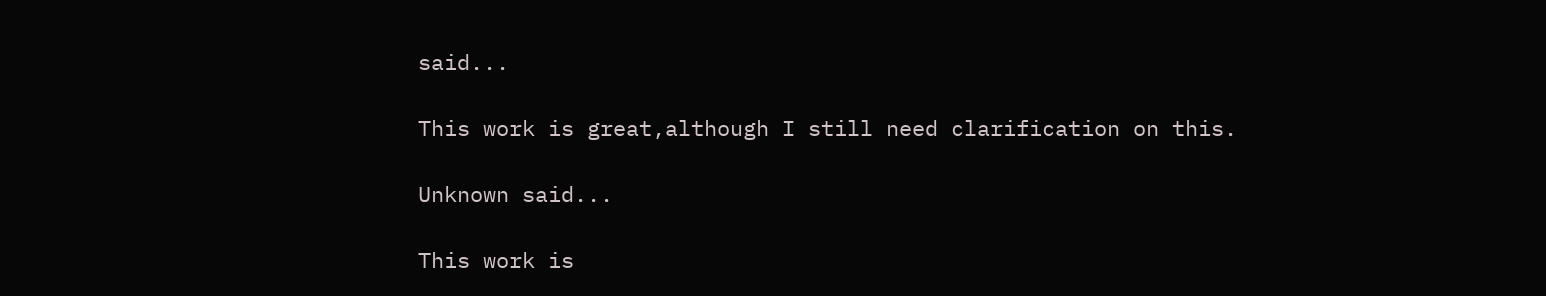said...

This work is great,although I still need clarification on this.

Unknown said...

This work is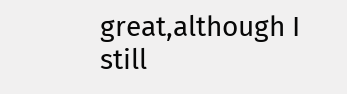great,although I still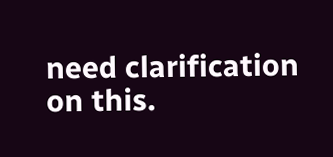need clarification on this.